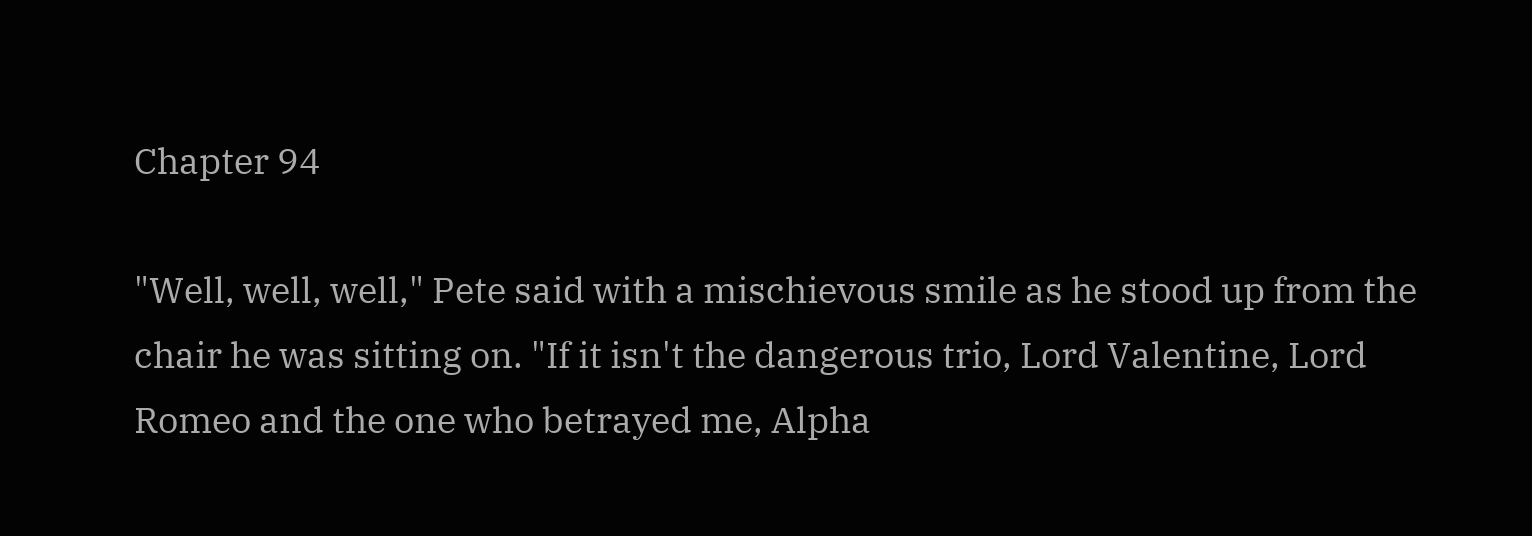Chapter 94

"Well, well, well," Pete said with a mischievous smile as he stood up from the chair he was sitting on. "If it isn't the dangerous trio, Lord Valentine, Lord Romeo and the one who betrayed me, Alpha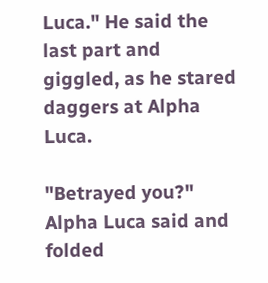Luca." He said the last part and giggled, as he stared daggers at Alpha Luca.

"Betrayed you?" Alpha Luca said and folded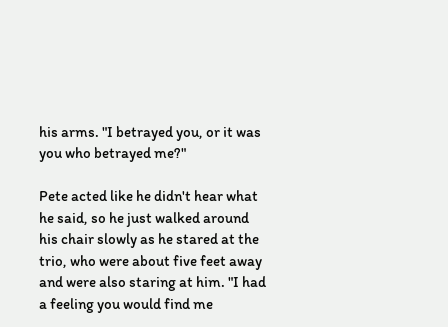his arms. "I betrayed you, or it was you who betrayed me?"

Pete acted like he didn't hear what he said, so he just walked around his chair slowly as he stared at the trio, who were about five feet away and were also staring at him. "I had a feeling you would find me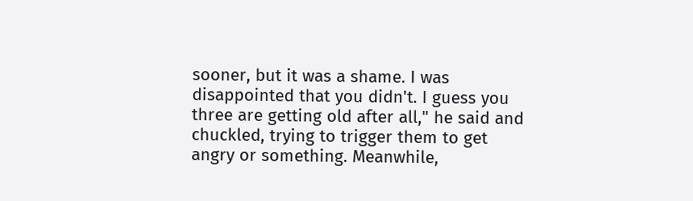sooner, but it was a shame. I was disappointed that you didn't. I guess you three are getting old after all," he said and chuckled, trying to trigger them to get angry or something. Meanwhile,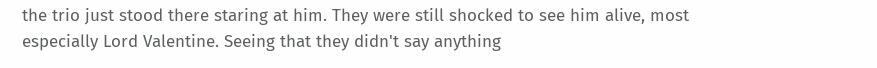the trio just stood there staring at him. They were still shocked to see him alive, most especially Lord Valentine. Seeing that they didn't say anything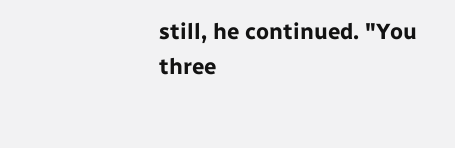still, he continued. "You three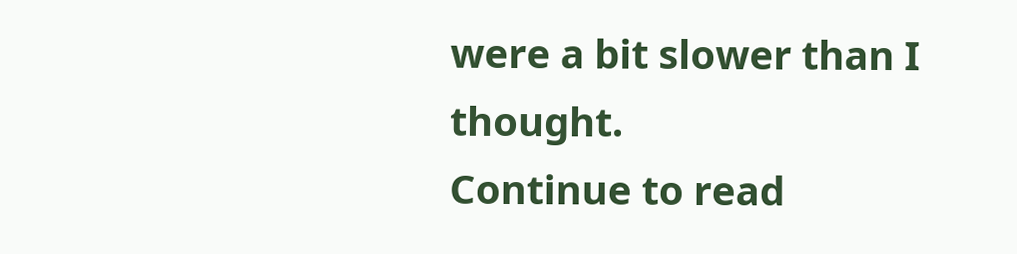were a bit slower than I thought.
Continue to read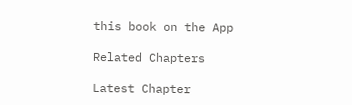this book on the App

Related Chapters

Latest Chapter